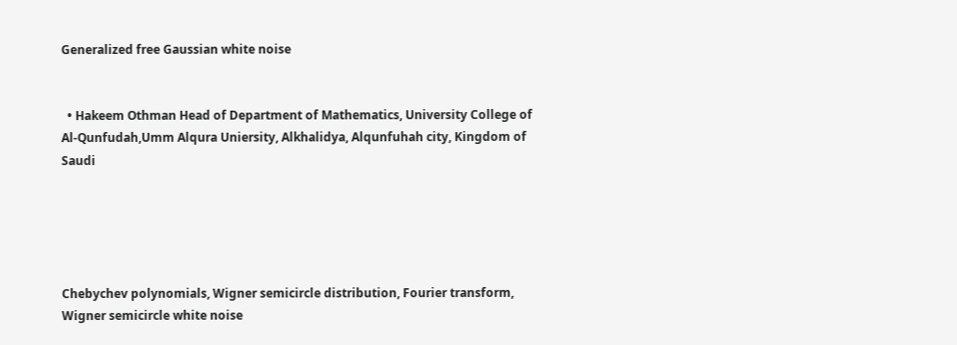Generalized free Gaussian white noise


  • Hakeem Othman Head of Department of Mathematics, University College of Al-Qunfudah,Umm Alqura Uniersity, Alkhalidya, Alqunfuhah city, Kingdom of Saudi





Chebychev polynomials, Wigner semicircle distribution, Fourier transform, Wigner semicircle white noise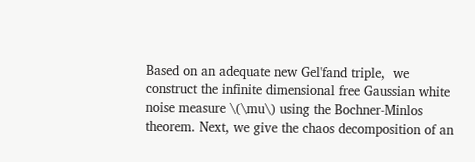Based on an adequate new Gel'fand triple,  we construct the infinite dimensional free Gaussian white noise measure \(\mu\) using the Bochner-Minlos theorem. Next, we give the chaos decomposition of an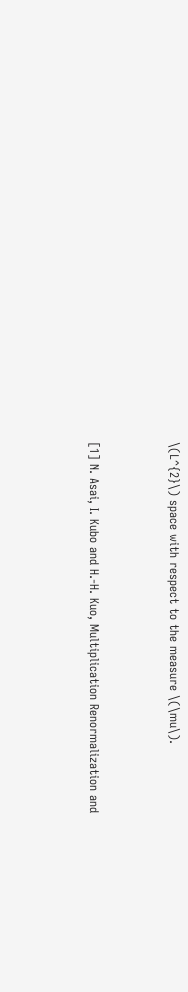\(L^{2}\) space with respect to the measure \(\mu\).


[1] N. Asai, I. Kubo and H.-H. Kuo, Multiplication Renormalization and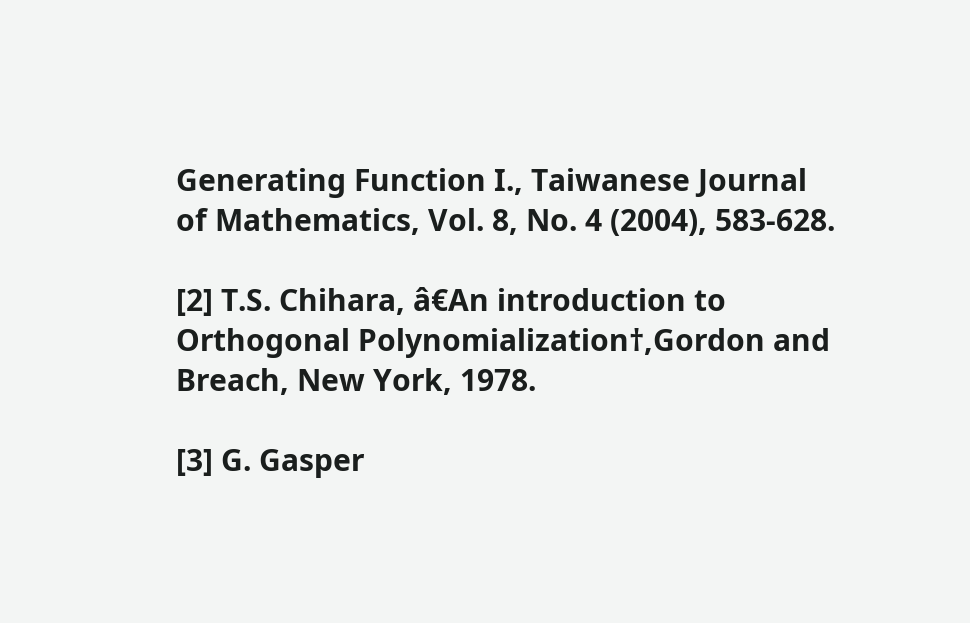Generating Function I., Taiwanese Journal of Mathematics, Vol. 8, No. 4 (2004), 583-628.

[2] T.S. Chihara, â€An introduction to Orthogonal Polynomialization†,Gordon and Breach, New York, 1978.

[3] G. Gasper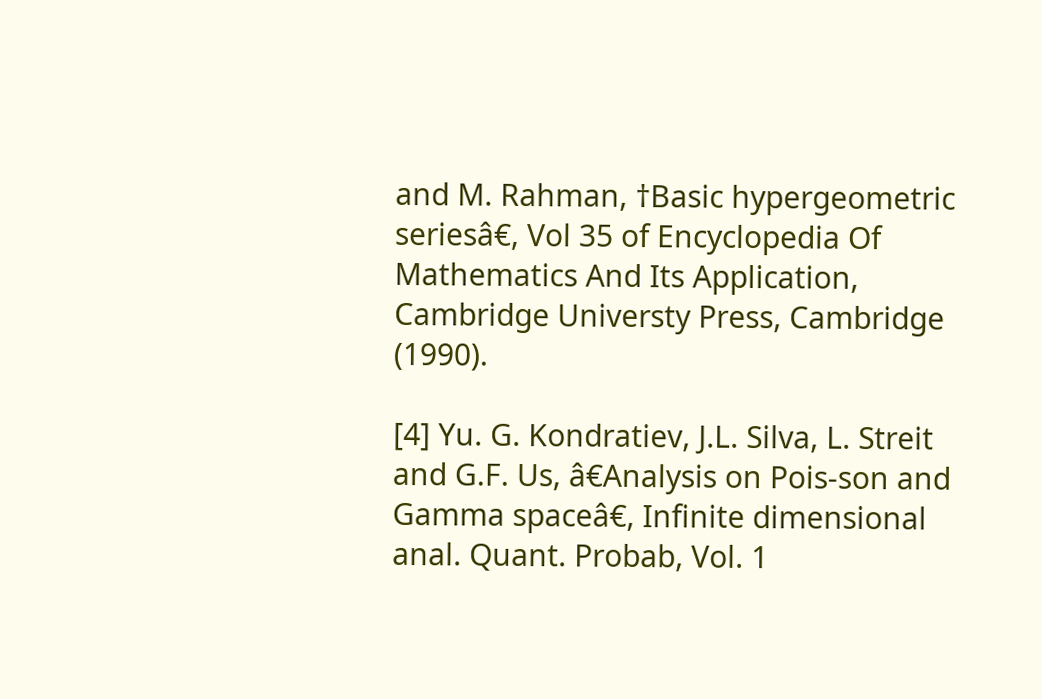and M. Rahman, †Basic hypergeometric seriesâ€, Vol 35 of Encyclopedia Of Mathematics And Its Application, Cambridge Universty Press, Cambridge (1990).

[4] Yu. G. Kondratiev, J.L. Silva, L. Streit and G.F. Us, â€Analysis on Pois-son and Gamma spaceâ€, Infinite dimensional anal. Quant. Probab, Vol. 1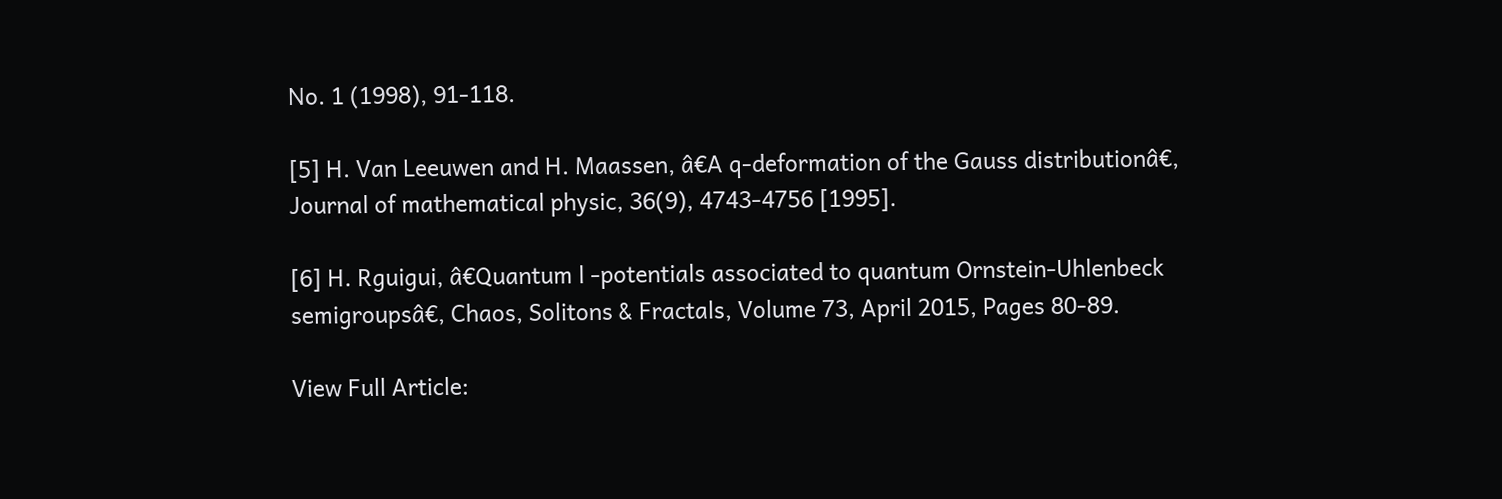No. 1 (1998), 91-118.

[5] H. Van Leeuwen and H. Maassen, â€A q-deformation of the Gauss distributionâ€, Journal of mathematical physic, 36(9), 4743-4756 [1995].

[6] H. Rguigui, â€Quantum l -potentials associated to quantum Ornstein-Uhlenbeck semigroupsâ€, Chaos, Solitons & Fractals, Volume 73, April 2015, Pages 80-89.

View Full Article: